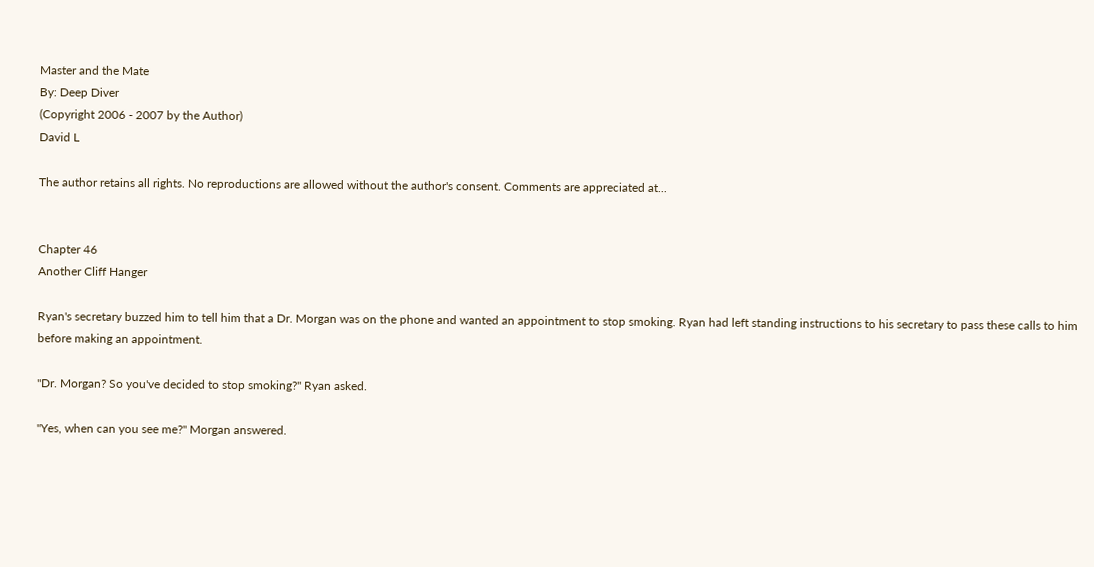Master and the Mate
By: Deep Diver
(Copyright 2006 - 2007 by the Author)
David L

The author retains all rights. No reproductions are allowed without the author's consent. Comments are appreciated at...


Chapter 46
Another Cliff Hanger

Ryan's secretary buzzed him to tell him that a Dr. Morgan was on the phone and wanted an appointment to stop smoking. Ryan had left standing instructions to his secretary to pass these calls to him before making an appointment.

"Dr. Morgan? So you've decided to stop smoking?" Ryan asked.

"Yes, when can you see me?" Morgan answered.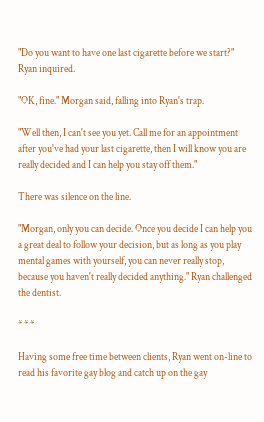"Do you want to have one last cigarette before we start?" Ryan inquired.

"OK, fine." Morgan said, falling into Ryan's trap.

"Well then, I can't see you yet. Call me for an appointment after you've had your last cigarette, then I will know you are really decided and I can help you stay off them."

There was silence on the line.

"Morgan, only you can decide. Once you decide I can help you a great deal to follow your decision, but as long as you play mental games with yourself, you can never really stop, because you haven't really decided anything." Ryan challenged the dentist.

* * *

Having some free time between clients, Ryan went on-line to read his favorite gay blog and catch up on the gay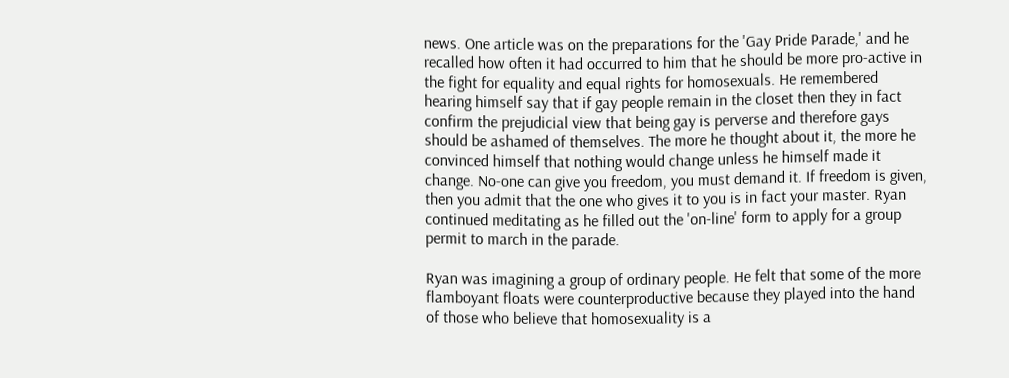news. One article was on the preparations for the 'Gay Pride Parade,' and he recalled how often it had occurred to him that he should be more pro-active in the fight for equality and equal rights for homosexuals. He remembered hearing himself say that if gay people remain in the closet then they in fact confirm the prejudicial view that being gay is perverse and therefore gays should be ashamed of themselves. The more he thought about it, the more he convinced himself that nothing would change unless he himself made it change. No-one can give you freedom, you must demand it. If freedom is given, then you admit that the one who gives it to you is in fact your master. Ryan continued meditating as he filled out the 'on-line' form to apply for a group permit to march in the parade.

Ryan was imagining a group of ordinary people. He felt that some of the more flamboyant floats were counterproductive because they played into the hand of those who believe that homosexuality is a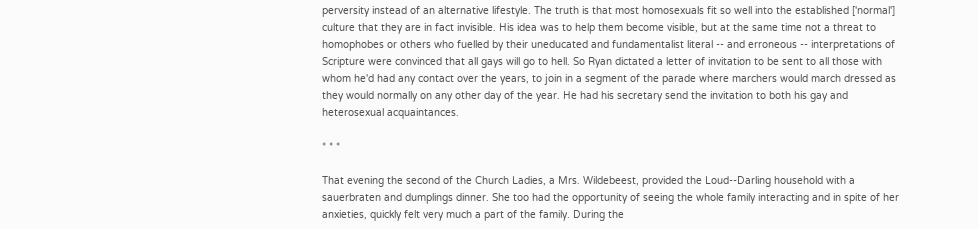perversity instead of an alternative lifestyle. The truth is that most homosexuals fit so well into the established ['normal'] culture that they are in fact invisible. His idea was to help them become visible, but at the same time not a threat to homophobes or others who fuelled by their uneducated and fundamentalist literal -- and erroneous -- interpretations of Scripture were convinced that all gays will go to hell. So Ryan dictated a letter of invitation to be sent to all those with whom he'd had any contact over the years, to join in a segment of the parade where marchers would march dressed as they would normally on any other day of the year. He had his secretary send the invitation to both his gay and heterosexual acquaintances.

* * *

That evening the second of the Church Ladies, a Mrs. Wildebeest, provided the Loud--Darling household with a sauerbraten and dumplings dinner. She too had the opportunity of seeing the whole family interacting and in spite of her anxieties, quickly felt very much a part of the family. During the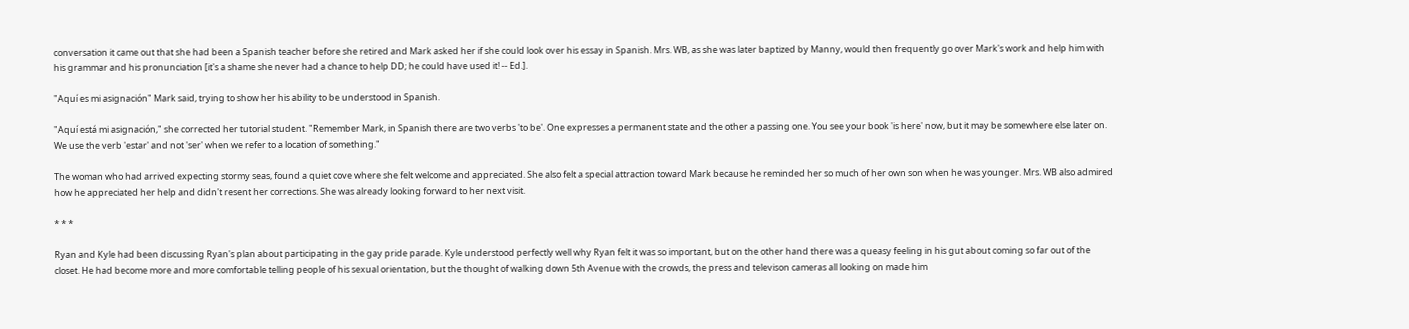conversation it came out that she had been a Spanish teacher before she retired and Mark asked her if she could look over his essay in Spanish. Mrs. WB, as she was later baptized by Manny, would then frequently go over Mark's work and help him with his grammar and his pronunciation [it's a shame she never had a chance to help DD; he could have used it! -- Ed.].

"Aquí es mi asignación" Mark said, trying to show her his ability to be understood in Spanish.

"Aquí está mi asignación," she corrected her tutorial student. "Remember Mark, in Spanish there are two verbs 'to be'. One expresses a permanent state and the other a passing one. You see your book 'is here' now, but it may be somewhere else later on. We use the verb 'estar' and not 'ser' when we refer to a location of something."

The woman who had arrived expecting stormy seas, found a quiet cove where she felt welcome and appreciated. She also felt a special attraction toward Mark because he reminded her so much of her own son when he was younger. Mrs. WB also admired how he appreciated her help and didn't resent her corrections. She was already looking forward to her next visit.

* * *

Ryan and Kyle had been discussing Ryan's plan about participating in the gay pride parade. Kyle understood perfectly well why Ryan felt it was so important, but on the other hand there was a queasy feeling in his gut about coming so far out of the closet. He had become more and more comfortable telling people of his sexual orientation, but the thought of walking down 5th Avenue with the crowds, the press and televison cameras all looking on made him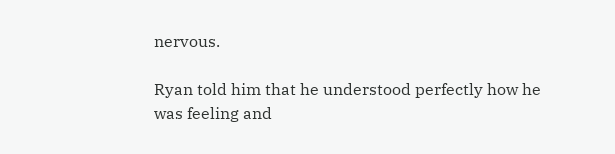nervous.

Ryan told him that he understood perfectly how he was feeling and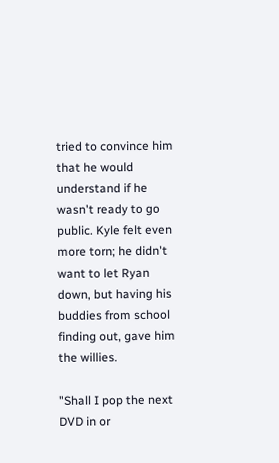tried to convince him that he would understand if he wasn't ready to go public. Kyle felt even more torn; he didn't want to let Ryan down, but having his buddies from school finding out, gave him the willies.

"Shall I pop the next DVD in or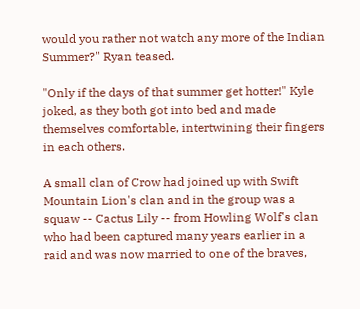would you rather not watch any more of the Indian Summer?" Ryan teased.

"Only if the days of that summer get hotter!" Kyle joked, as they both got into bed and made themselves comfortable, intertwining their fingers in each others.

A small clan of Crow had joined up with Swift Mountain Lion's clan and in the group was a squaw -- Cactus Lily -- from Howling Wolf's clan who had been captured many years earlier in a raid and was now married to one of the braves,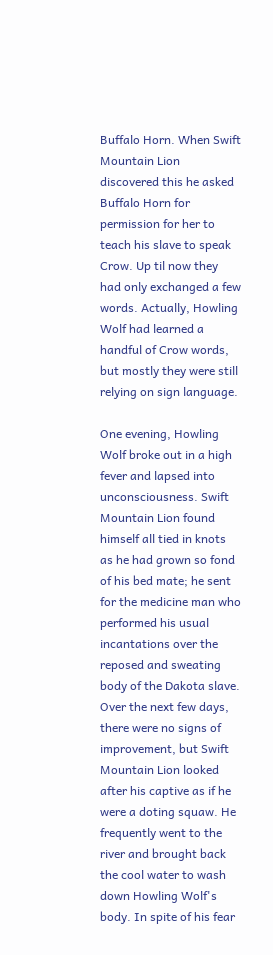Buffalo Horn. When Swift Mountain Lion discovered this he asked Buffalo Horn for permission for her to teach his slave to speak Crow. Up til now they had only exchanged a few words. Actually, Howling Wolf had learned a handful of Crow words, but mostly they were still relying on sign language.

One evening, Howling Wolf broke out in a high fever and lapsed into unconsciousness. Swift Mountain Lion found himself all tied in knots as he had grown so fond of his bed mate; he sent for the medicine man who performed his usual incantations over the reposed and sweating body of the Dakota slave. Over the next few days, there were no signs of improvement, but Swift Mountain Lion looked after his captive as if he were a doting squaw. He frequently went to the river and brought back the cool water to wash down Howling Wolf's body. In spite of his fear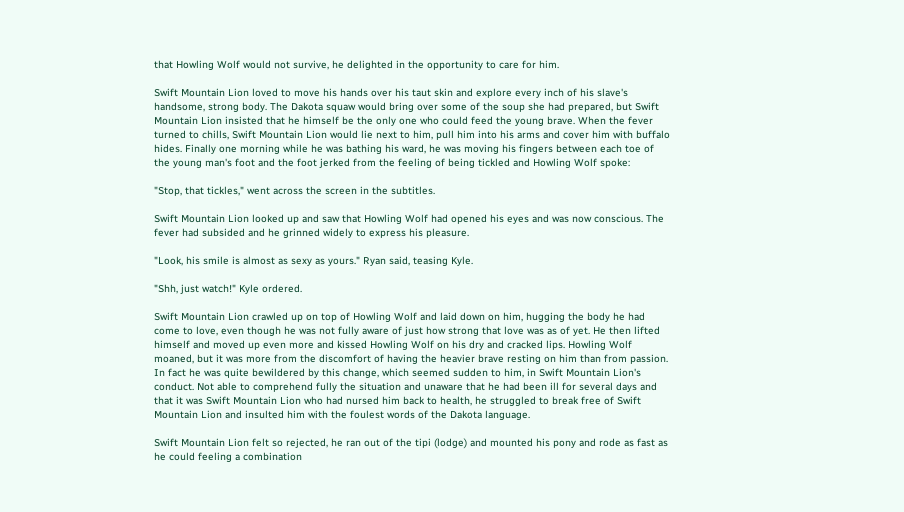that Howling Wolf would not survive, he delighted in the opportunity to care for him.

Swift Mountain Lion loved to move his hands over his taut skin and explore every inch of his slave's handsome, strong body. The Dakota squaw would bring over some of the soup she had prepared, but Swift Mountain Lion insisted that he himself be the only one who could feed the young brave. When the fever turned to chills, Swift Mountain Lion would lie next to him, pull him into his arms and cover him with buffalo hides. Finally one morning while he was bathing his ward, he was moving his fingers between each toe of the young man's foot and the foot jerked from the feeling of being tickled and Howling Wolf spoke:

"Stop, that tickles," went across the screen in the subtitles.

Swift Mountain Lion looked up and saw that Howling Wolf had opened his eyes and was now conscious. The fever had subsided and he grinned widely to express his pleasure.

"Look, his smile is almost as sexy as yours." Ryan said, teasing Kyle.

"Shh, just watch!" Kyle ordered.

Swift Mountain Lion crawled up on top of Howling Wolf and laid down on him, hugging the body he had come to love, even though he was not fully aware of just how strong that love was as of yet. He then lifted himself and moved up even more and kissed Howling Wolf on his dry and cracked lips. Howling Wolf moaned, but it was more from the discomfort of having the heavier brave resting on him than from passion. In fact he was quite bewildered by this change, which seemed sudden to him, in Swift Mountain Lion's conduct. Not able to comprehend fully the situation and unaware that he had been ill for several days and that it was Swift Mountain Lion who had nursed him back to health, he struggled to break free of Swift Mountain Lion and insulted him with the foulest words of the Dakota language.

Swift Mountain Lion felt so rejected, he ran out of the tipi (lodge) and mounted his pony and rode as fast as he could feeling a combination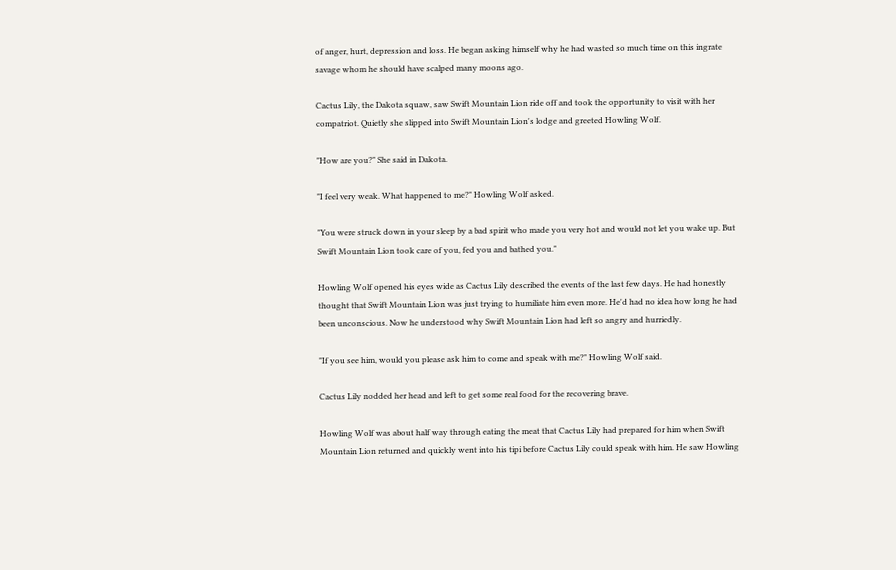of anger, hurt, depression and loss. He began asking himself why he had wasted so much time on this ingrate savage whom he should have scalped many moons ago.

Cactus Lily, the Dakota squaw, saw Swift Mountain Lion ride off and took the opportunity to visit with her compatriot. Quietly she slipped into Swift Mountain Lion's lodge and greeted Howling Wolf.

"How are you?" She said in Dakota.

"I feel very weak. What happened to me?" Howling Wolf asked.

"You were struck down in your sleep by a bad spirit who made you very hot and would not let you wake up. But Swift Mountain Lion took care of you, fed you and bathed you."

Howling Wolf opened his eyes wide as Cactus Lily described the events of the last few days. He had honestly thought that Swift Mountain Lion was just trying to humiliate him even more. He'd had no idea how long he had been unconscious. Now he understood why Swift Mountain Lion had left so angry and hurriedly.

"If you see him, would you please ask him to come and speak with me?" Howling Wolf said.

Cactus Lily nodded her head and left to get some real food for the recovering brave.

Howling Wolf was about half way through eating the meat that Cactus Lily had prepared for him when Swift Mountain Lion returned and quickly went into his tipi before Cactus Lily could speak with him. He saw Howling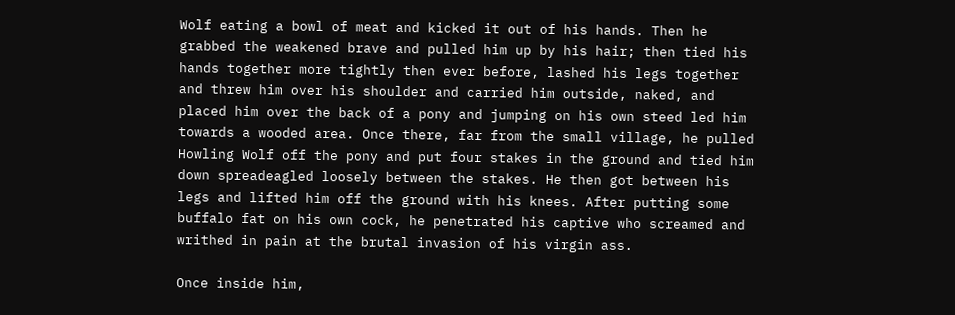Wolf eating a bowl of meat and kicked it out of his hands. Then he grabbed the weakened brave and pulled him up by his hair; then tied his hands together more tightly then ever before, lashed his legs together and threw him over his shoulder and carried him outside, naked, and placed him over the back of a pony and jumping on his own steed led him towards a wooded area. Once there, far from the small village, he pulled Howling Wolf off the pony and put four stakes in the ground and tied him down spreadeagled loosely between the stakes. He then got between his legs and lifted him off the ground with his knees. After putting some buffalo fat on his own cock, he penetrated his captive who screamed and writhed in pain at the brutal invasion of his virgin ass.

Once inside him,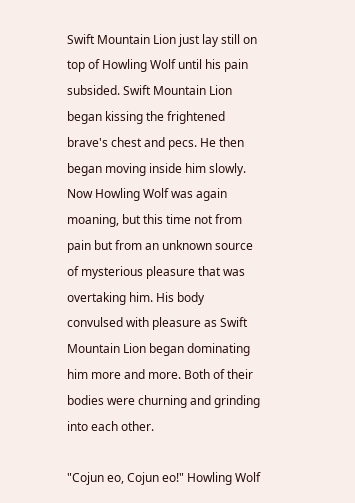Swift Mountain Lion just lay still on top of Howling Wolf until his pain subsided. Swift Mountain Lion began kissing the frightened brave's chest and pecs. He then began moving inside him slowly. Now Howling Wolf was again moaning, but this time not from pain but from an unknown source of mysterious pleasure that was overtaking him. His body convulsed with pleasure as Swift Mountain Lion began dominating him more and more. Both of their bodies were churning and grinding into each other.

"Cojun eo, Cojun eo!" Howling Wolf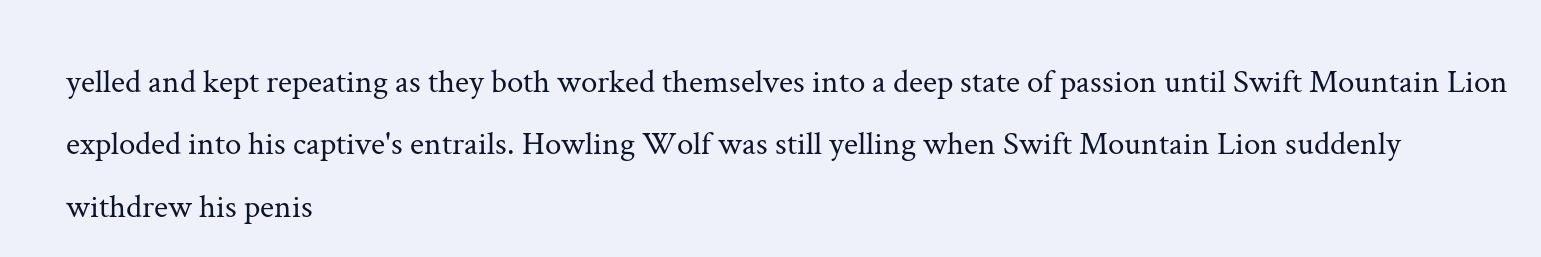yelled and kept repeating as they both worked themselves into a deep state of passion until Swift Mountain Lion exploded into his captive's entrails. Howling Wolf was still yelling when Swift Mountain Lion suddenly withdrew his penis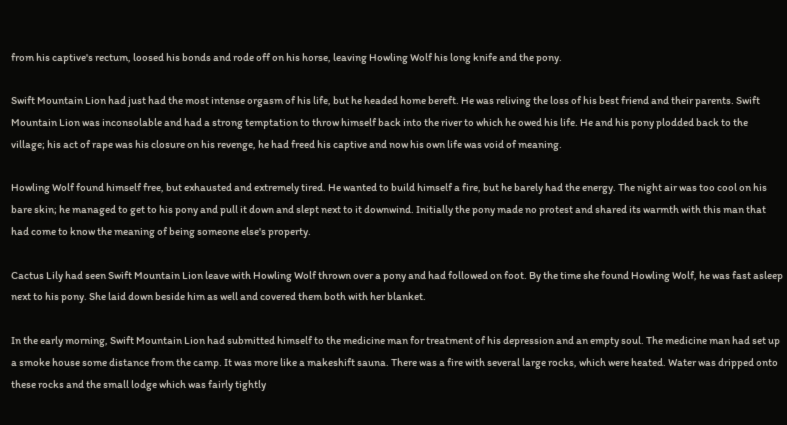from his captive's rectum, loosed his bonds and rode off on his horse, leaving Howling Wolf his long knife and the pony.

Swift Mountain Lion had just had the most intense orgasm of his life, but he headed home bereft. He was reliving the loss of his best friend and their parents. Swift Mountain Lion was inconsolable and had a strong temptation to throw himself back into the river to which he owed his life. He and his pony plodded back to the village; his act of rape was his closure on his revenge, he had freed his captive and now his own life was void of meaning.

Howling Wolf found himself free, but exhausted and extremely tired. He wanted to build himself a fire, but he barely had the energy. The night air was too cool on his bare skin; he managed to get to his pony and pull it down and slept next to it downwind. Initially the pony made no protest and shared its warmth with this man that had come to know the meaning of being someone else's property.

Cactus Lily had seen Swift Mountain Lion leave with Howling Wolf thrown over a pony and had followed on foot. By the time she found Howling Wolf, he was fast asleep next to his pony. She laid down beside him as well and covered them both with her blanket.

In the early morning, Swift Mountain Lion had submitted himself to the medicine man for treatment of his depression and an empty soul. The medicine man had set up a smoke house some distance from the camp. It was more like a makeshift sauna. There was a fire with several large rocks, which were heated. Water was dripped onto these rocks and the small lodge which was fairly tightly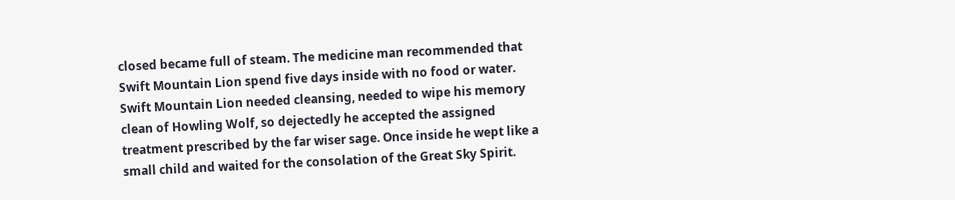closed became full of steam. The medicine man recommended that Swift Mountain Lion spend five days inside with no food or water. Swift Mountain Lion needed cleansing, needed to wipe his memory clean of Howling Wolf, so dejectedly he accepted the assigned treatment prescribed by the far wiser sage. Once inside he wept like a small child and waited for the consolation of the Great Sky Spirit.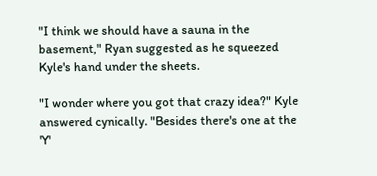"I think we should have a sauna in the basement," Ryan suggested as he squeezed Kyle's hand under the sheets.

"I wonder where you got that crazy idea?" Kyle answered cynically. "Besides there's one at the 'Y'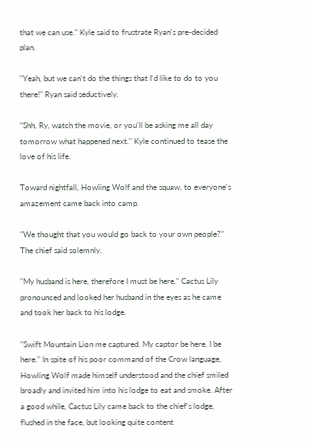that we can use." Kyle said to frustrate Ryan's pre-decided plan.

"Yeah, but we can't do the things that I'd like to do to you there!" Ryan said seductively.

"Shh, Ry, watch the movie, or you'll be asking me all day tomorrow what happened next." Kyle continued to tease the love of his life.

Toward nightfall, Howling Wolf and the squaw, to everyone's amazement came back into camp.

"We thought that you would go back to your own people?" The chief said solemnly.

"My husband is here, therefore I must be here." Cactus Lily pronounced and looked her husband in the eyes as he came and took her back to his lodge.

"Swift Mountain Lion me captured. My captor be here, I be here." In spite of his poor command of the Crow language, Howling Wolf made himself understood and the chief smiled broadly and invited him into his lodge to eat and smoke. After a good while, Cactus Lily came back to the chief's lodge, flushed in the face, but looking quite content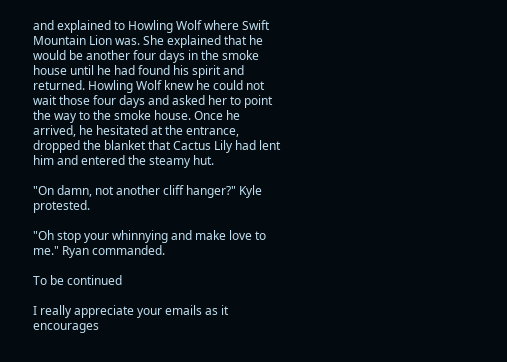and explained to Howling Wolf where Swift Mountain Lion was. She explained that he would be another four days in the smoke house until he had found his spirit and returned. Howling Wolf knew he could not wait those four days and asked her to point the way to the smoke house. Once he arrived, he hesitated at the entrance, dropped the blanket that Cactus Lily had lent him and entered the steamy hut.

"On damn, not another cliff hanger?" Kyle protested.

"Oh stop your whinnying and make love to me." Ryan commanded.

To be continued

I really appreciate your emails as it encourages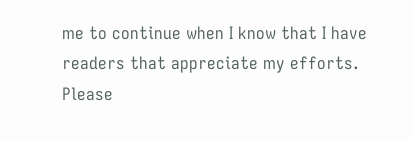me to continue when I know that I have readers that appreciate my efforts. Please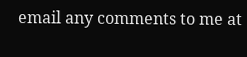email any comments to me at